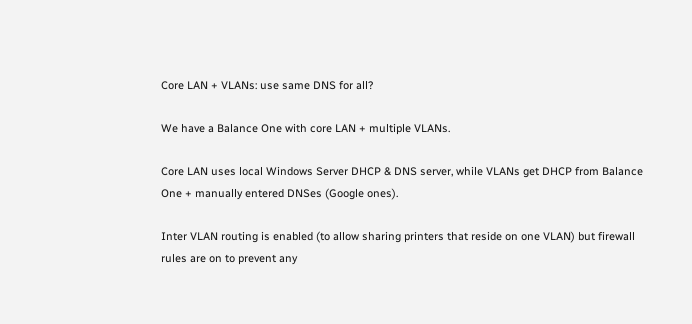Core LAN + VLANs: use same DNS for all?

We have a Balance One with core LAN + multiple VLANs.

Core LAN uses local Windows Server DHCP & DNS server, while VLANs get DHCP from Balance One + manually entered DNSes (Google ones).

Inter VLAN routing is enabled (to allow sharing printers that reside on one VLAN) but firewall rules are on to prevent any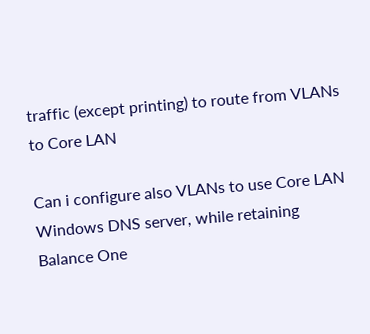traffic (except printing) to route from VLANs to Core LAN

Can i configure also VLANs to use Core LAN Windows DNS server, while retaining Balance One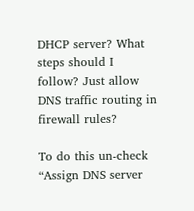DHCP server? What steps should I follow? Just allow DNS traffic routing in firewall rules?

To do this un-check “Assign DNS server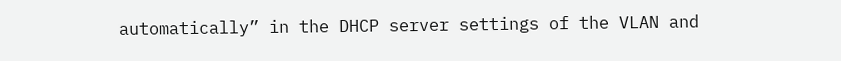automatically” in the DHCP server settings of the VLAN and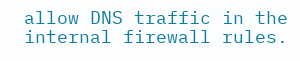allow DNS traffic in the internal firewall rules.